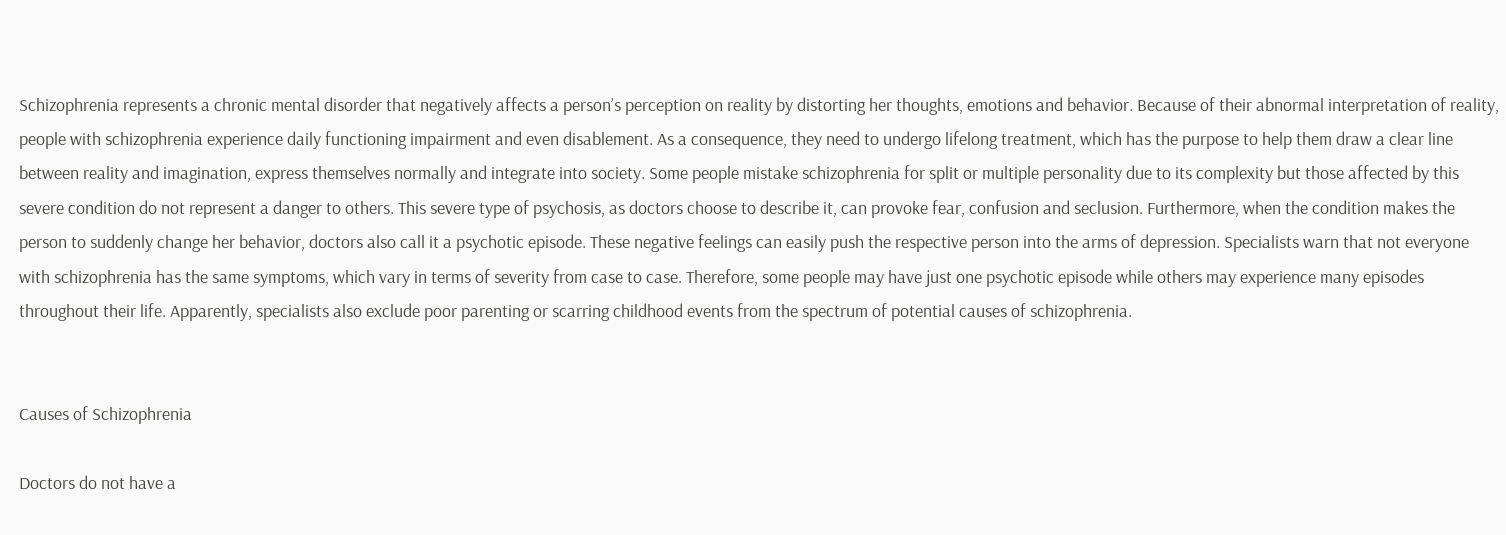Schizophrenia represents a chronic mental disorder that negatively affects a person’s perception on reality by distorting her thoughts, emotions and behavior. Because of their abnormal interpretation of reality, people with schizophrenia experience daily functioning impairment and even disablement. As a consequence, they need to undergo lifelong treatment, which has the purpose to help them draw a clear line between reality and imagination, express themselves normally and integrate into society. Some people mistake schizophrenia for split or multiple personality due to its complexity but those affected by this severe condition do not represent a danger to others. This severe type of psychosis, as doctors choose to describe it, can provoke fear, confusion and seclusion. Furthermore, when the condition makes the person to suddenly change her behavior, doctors also call it a psychotic episode. These negative feelings can easily push the respective person into the arms of depression. Specialists warn that not everyone with schizophrenia has the same symptoms, which vary in terms of severity from case to case. Therefore, some people may have just one psychotic episode while others may experience many episodes throughout their life. Apparently, specialists also exclude poor parenting or scarring childhood events from the spectrum of potential causes of schizophrenia.


Causes of Schizophrenia

Doctors do not have a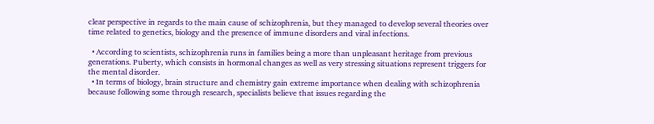clear perspective in regards to the main cause of schizophrenia, but they managed to develop several theories over time related to genetics, biology and the presence of immune disorders and viral infections.

  • According to scientists, schizophrenia runs in families being a more than unpleasant heritage from previous generations. Puberty, which consists in hormonal changes as well as very stressing situations represent triggers for the mental disorder.
  • In terms of biology, brain structure and chemistry gain extreme importance when dealing with schizophrenia because following some through research, specialists believe that issues regarding the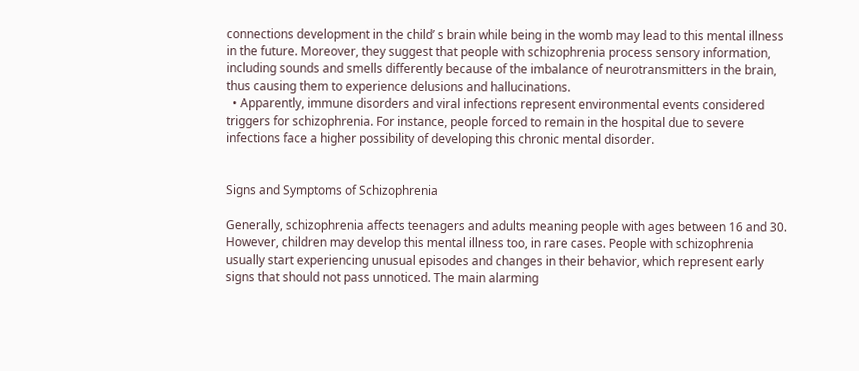connections development in the child’ s brain while being in the womb may lead to this mental illness in the future. Moreover, they suggest that people with schizophrenia process sensory information, including sounds and smells differently because of the imbalance of neurotransmitters in the brain, thus causing them to experience delusions and hallucinations.
  • Apparently, immune disorders and viral infections represent environmental events considered triggers for schizophrenia. For instance, people forced to remain in the hospital due to severe infections face a higher possibility of developing this chronic mental disorder.


Signs and Symptoms of Schizophrenia

Generally, schizophrenia affects teenagers and adults meaning people with ages between 16 and 30. However, children may develop this mental illness too, in rare cases. People with schizophrenia usually start experiencing unusual episodes and changes in their behavior, which represent early signs that should not pass unnoticed. The main alarming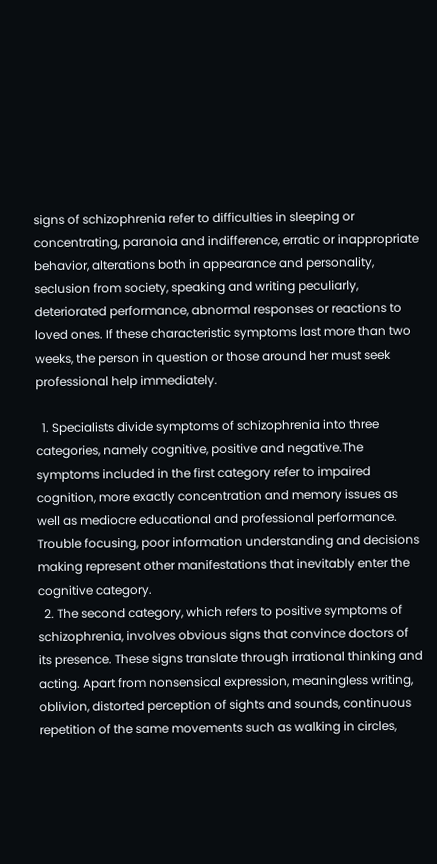signs of schizophrenia refer to difficulties in sleeping or concentrating, paranoia and indifference, erratic or inappropriate behavior, alterations both in appearance and personality, seclusion from society, speaking and writing peculiarly, deteriorated performance, abnormal responses or reactions to loved ones. If these characteristic symptoms last more than two weeks, the person in question or those around her must seek professional help immediately.

  1. Specialists divide symptoms of schizophrenia into three categories, namely cognitive, positive and negative.The symptoms included in the first category refer to impaired cognition, more exactly concentration and memory issues as well as mediocre educational and professional performance. Trouble focusing, poor information understanding and decisions making represent other manifestations that inevitably enter the cognitive category.
  2. The second category, which refers to positive symptoms of schizophrenia, involves obvious signs that convince doctors of its presence. These signs translate through irrational thinking and acting. Apart from nonsensical expression, meaningless writing, oblivion, distorted perception of sights and sounds, continuous repetition of the same movements such as walking in circles,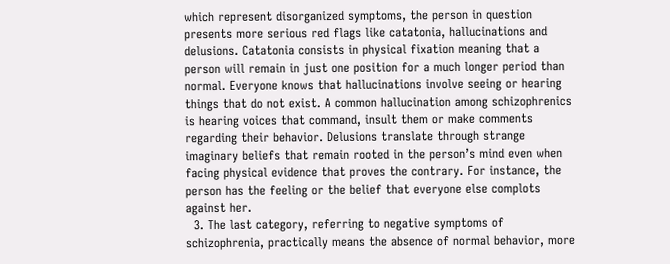which represent disorganized symptoms, the person in question presents more serious red flags like catatonia, hallucinations and delusions. Catatonia consists in physical fixation meaning that a person will remain in just one position for a much longer period than normal. Everyone knows that hallucinations involve seeing or hearing things that do not exist. A common hallucination among schizophrenics is hearing voices that command, insult them or make comments regarding their behavior. Delusions translate through strange imaginary beliefs that remain rooted in the person’s mind even when facing physical evidence that proves the contrary. For instance, the person has the feeling or the belief that everyone else complots against her.
  3. The last category, referring to negative symptoms of schizophrenia, practically means the absence of normal behavior, more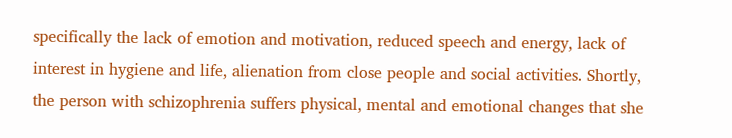specifically the lack of emotion and motivation, reduced speech and energy, lack of interest in hygiene and life, alienation from close people and social activities. Shortly, the person with schizophrenia suffers physical, mental and emotional changes that she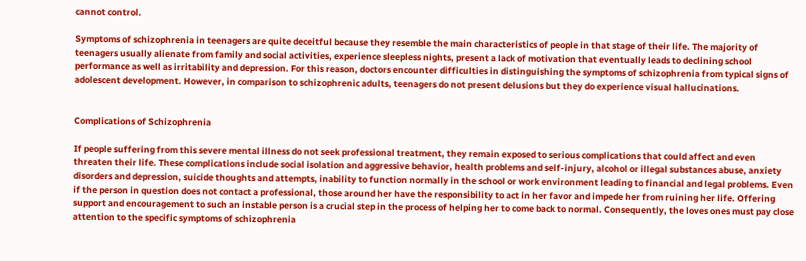cannot control.

Symptoms of schizophrenia in teenagers are quite deceitful because they resemble the main characteristics of people in that stage of their life. The majority of teenagers usually alienate from family and social activities, experience sleepless nights, present a lack of motivation that eventually leads to declining school performance as well as irritability and depression. For this reason, doctors encounter difficulties in distinguishing the symptoms of schizophrenia from typical signs of adolescent development. However, in comparison to schizophrenic adults, teenagers do not present delusions but they do experience visual hallucinations.


Complications of Schizophrenia

If people suffering from this severe mental illness do not seek professional treatment, they remain exposed to serious complications that could affect and even threaten their life. These complications include social isolation and aggressive behavior, health problems and self-injury, alcohol or illegal substances abuse, anxiety disorders and depression, suicide thoughts and attempts, inability to function normally in the school or work environment leading to financial and legal problems. Even if the person in question does not contact a professional, those around her have the responsibility to act in her favor and impede her from ruining her life. Offering support and encouragement to such an instable person is a crucial step in the process of helping her to come back to normal. Consequently, the loves ones must pay close attention to the specific symptoms of schizophrenia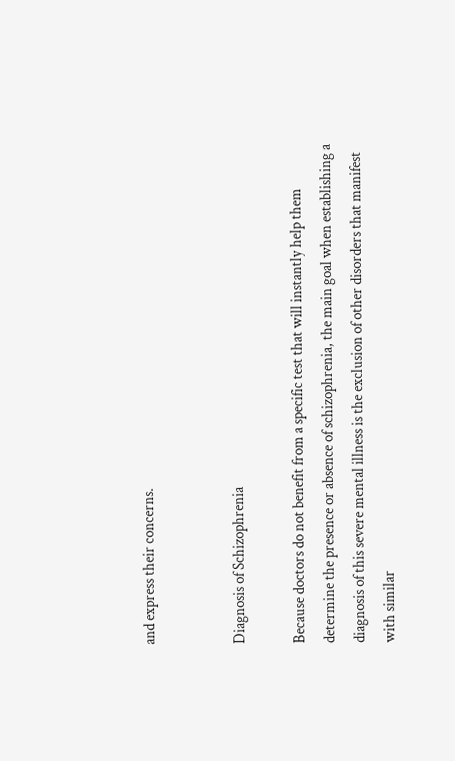and express their concerns.


Diagnosis of Schizophrenia

Because doctors do not benefit from a specific test that will instantly help them determine the presence or absence of schizophrenia, the main goal when establishing a diagnosis of this severe mental illness is the exclusion of other disorders that manifest with similar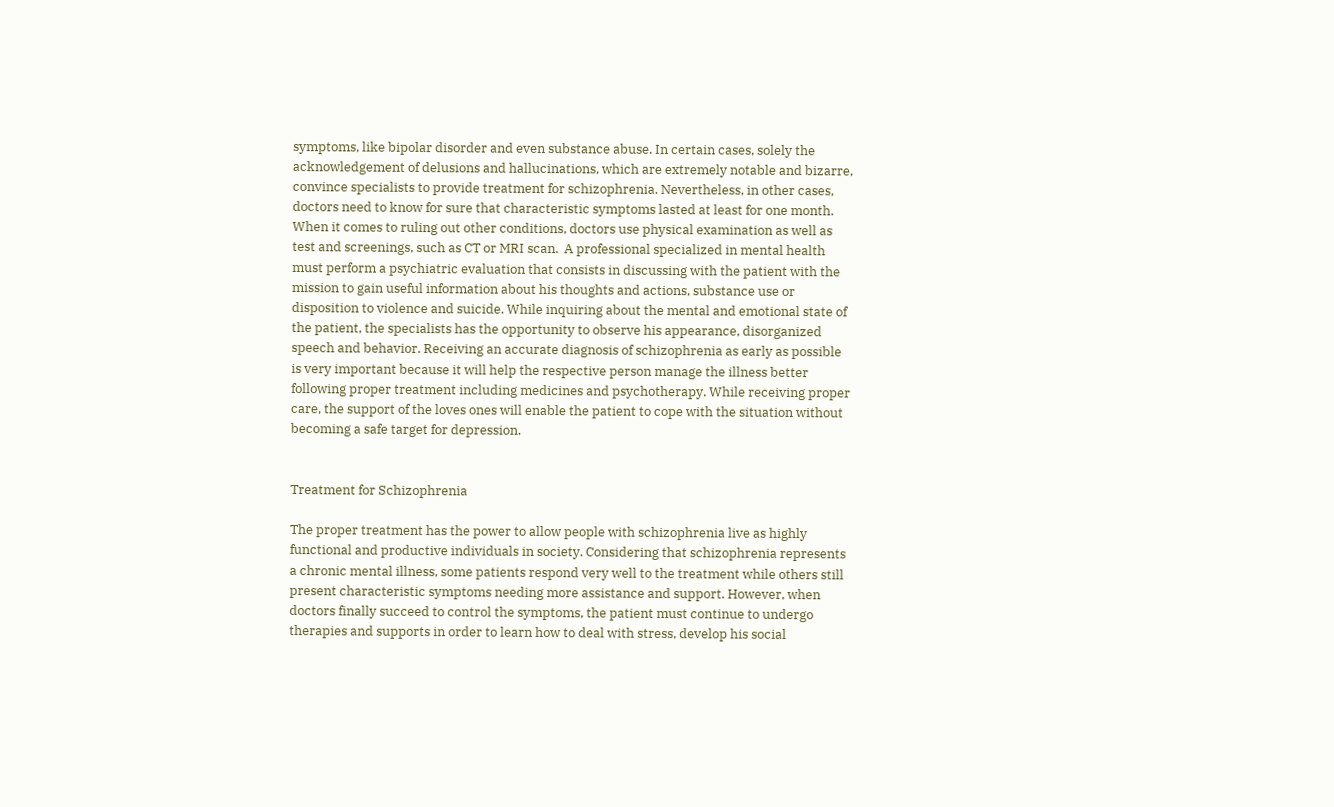symptoms, like bipolar disorder and even substance abuse. In certain cases, solely the acknowledgement of delusions and hallucinations, which are extremely notable and bizarre, convince specialists to provide treatment for schizophrenia. Nevertheless, in other cases, doctors need to know for sure that characteristic symptoms lasted at least for one month. When it comes to ruling out other conditions, doctors use physical examination as well as test and screenings, such as CT or MRI scan.  A professional specialized in mental health must perform a psychiatric evaluation that consists in discussing with the patient with the mission to gain useful information about his thoughts and actions, substance use or disposition to violence and suicide. While inquiring about the mental and emotional state of the patient, the specialists has the opportunity to observe his appearance, disorganized speech and behavior. Receiving an accurate diagnosis of schizophrenia as early as possible is very important because it will help the respective person manage the illness better following proper treatment including medicines and psychotherapy. While receiving proper care, the support of the loves ones will enable the patient to cope with the situation without becoming a safe target for depression.


Treatment for Schizophrenia

The proper treatment has the power to allow people with schizophrenia live as highly functional and productive individuals in society. Considering that schizophrenia represents a chronic mental illness, some patients respond very well to the treatment while others still present characteristic symptoms needing more assistance and support. However, when doctors finally succeed to control the symptoms, the patient must continue to undergo therapies and supports in order to learn how to deal with stress, develop his social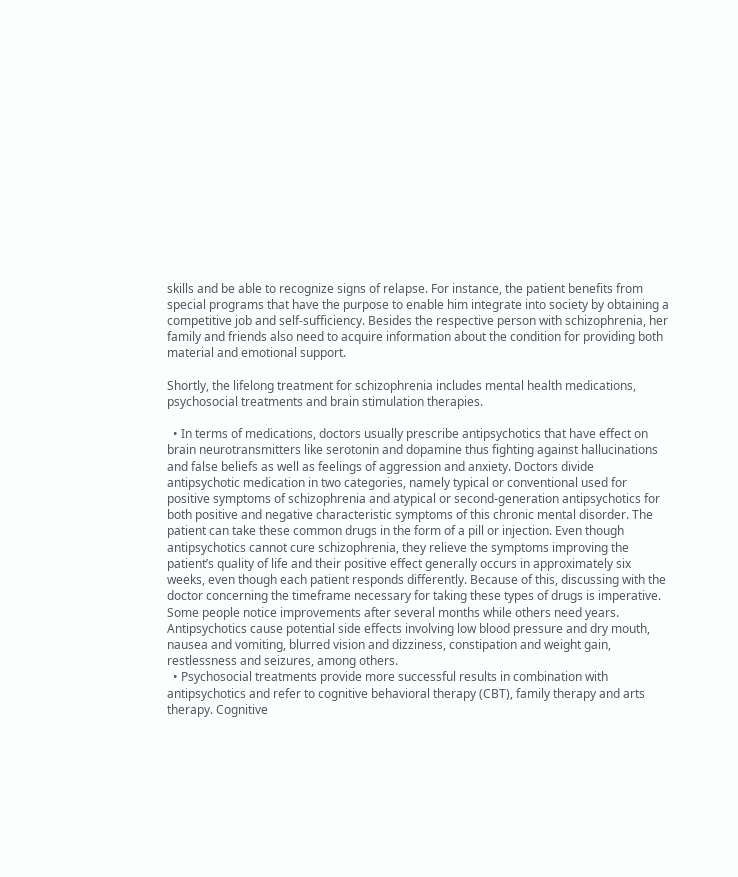skills and be able to recognize signs of relapse. For instance, the patient benefits from special programs that have the purpose to enable him integrate into society by obtaining a competitive job and self-sufficiency. Besides the respective person with schizophrenia, her family and friends also need to acquire information about the condition for providing both material and emotional support.

Shortly, the lifelong treatment for schizophrenia includes mental health medications, psychosocial treatments and brain stimulation therapies.

  • In terms of medications, doctors usually prescribe antipsychotics that have effect on brain neurotransmitters like serotonin and dopamine thus fighting against hallucinations and false beliefs as well as feelings of aggression and anxiety. Doctors divide antipsychotic medication in two categories, namely typical or conventional used for positive symptoms of schizophrenia and atypical or second-generation antipsychotics for both positive and negative characteristic symptoms of this chronic mental disorder. The patient can take these common drugs in the form of a pill or injection. Even though antipsychotics cannot cure schizophrenia, they relieve the symptoms improving the patient’s quality of life and their positive effect generally occurs in approximately six weeks, even though each patient responds differently. Because of this, discussing with the doctor concerning the timeframe necessary for taking these types of drugs is imperative. Some people notice improvements after several months while others need years. Antipsychotics cause potential side effects involving low blood pressure and dry mouth, nausea and vomiting, blurred vision and dizziness, constipation and weight gain, restlessness and seizures, among others.
  • Psychosocial treatments provide more successful results in combination with antipsychotics and refer to cognitive behavioral therapy (CBT), family therapy and arts therapy. Cognitive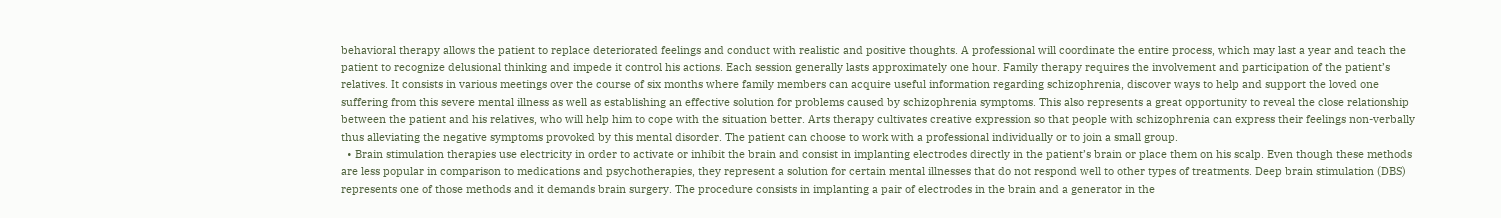behavioral therapy allows the patient to replace deteriorated feelings and conduct with realistic and positive thoughts. A professional will coordinate the entire process, which may last a year and teach the patient to recognize delusional thinking and impede it control his actions. Each session generally lasts approximately one hour. Family therapy requires the involvement and participation of the patient’s relatives. It consists in various meetings over the course of six months where family members can acquire useful information regarding schizophrenia, discover ways to help and support the loved one suffering from this severe mental illness as well as establishing an effective solution for problems caused by schizophrenia symptoms. This also represents a great opportunity to reveal the close relationship between the patient and his relatives, who will help him to cope with the situation better. Arts therapy cultivates creative expression so that people with schizophrenia can express their feelings non-verbally thus alleviating the negative symptoms provoked by this mental disorder. The patient can choose to work with a professional individually or to join a small group.
  • Brain stimulation therapies use electricity in order to activate or inhibit the brain and consist in implanting electrodes directly in the patient’s brain or place them on his scalp. Even though these methods are less popular in comparison to medications and psychotherapies, they represent a solution for certain mental illnesses that do not respond well to other types of treatments. Deep brain stimulation (DBS) represents one of those methods and it demands brain surgery. The procedure consists in implanting a pair of electrodes in the brain and a generator in the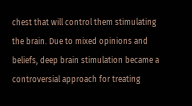chest that will control them stimulating the brain. Due to mixed opinions and beliefs, deep brain stimulation became a controversial approach for treating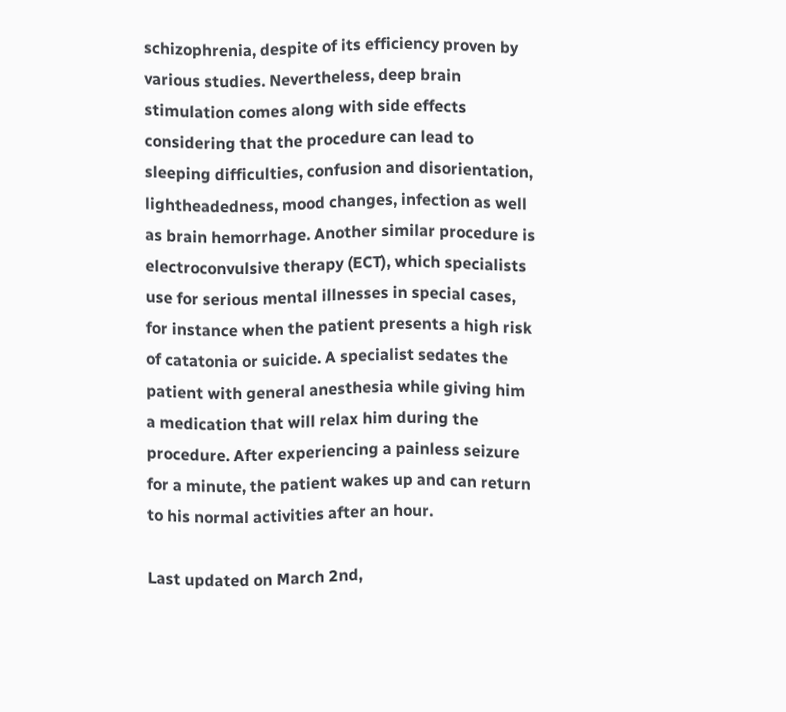schizophrenia, despite of its efficiency proven by various studies. Nevertheless, deep brain stimulation comes along with side effects considering that the procedure can lead to sleeping difficulties, confusion and disorientation, lightheadedness, mood changes, infection as well as brain hemorrhage. Another similar procedure is electroconvulsive therapy (ECT), which specialists use for serious mental illnesses in special cases, for instance when the patient presents a high risk of catatonia or suicide. A specialist sedates the patient with general anesthesia while giving him a medication that will relax him during the procedure. After experiencing a painless seizure for a minute, the patient wakes up and can return to his normal activities after an hour.

Last updated on March 2nd,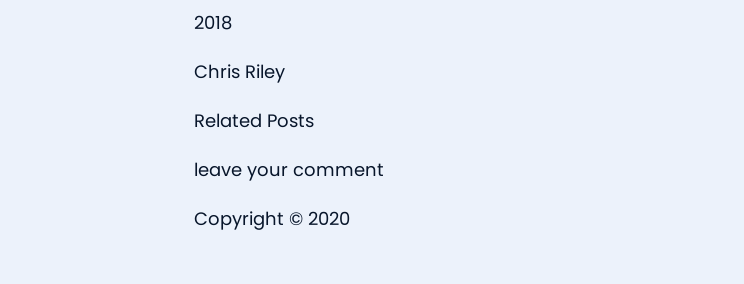2018

Chris Riley

Related Posts

leave your comment

Copyright © 2020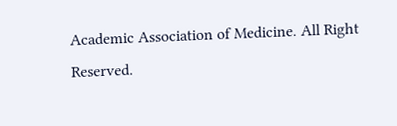Academic Association of Medicine. All Right Reserved.